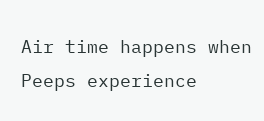Air time happens when Peeps experience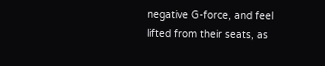negative G-force, and feel lifted from their seats, as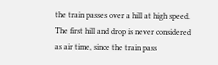the train passes over a hill at high speed. The first hill and drop is never considered as air time, since the train pass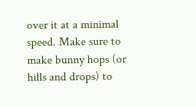over it at a minimal speed. Make sure to make bunny hops (or hills and drops) to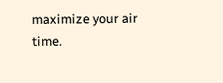maximize your air time.